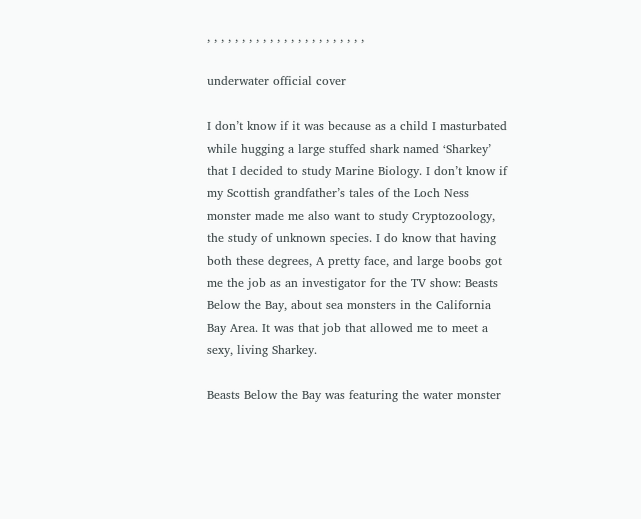, , , , , , , , , , , , , , , , , , , , , , ,

underwater official cover

I don’t know if it was because as a child I masturbated while hugging a large stuffed shark named ‘Sharkey’ that I decided to study Marine Biology. I don’t know if my Scottish grandfather’s tales of the Loch Ness monster made me also want to study Cryptozoology, the study of unknown species. I do know that having both these degrees, A pretty face, and large boobs got me the job as an investigator for the TV show: Beasts Below the Bay, about sea monsters in the California Bay Area. It was that job that allowed me to meet a sexy, living Sharkey.

Beasts Below the Bay was featuring the water monster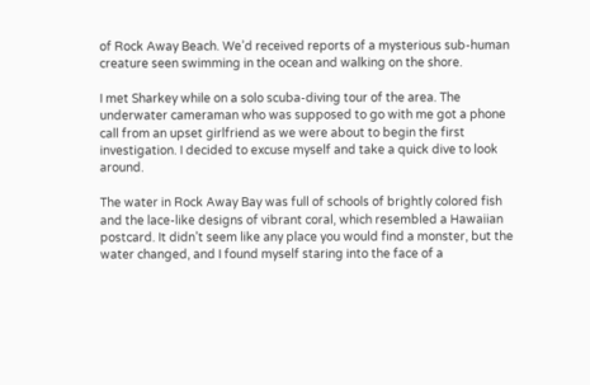of Rock Away Beach. We’d received reports of a mysterious sub-human creature seen swimming in the ocean and walking on the shore.

I met Sharkey while on a solo scuba-diving tour of the area. The underwater cameraman who was supposed to go with me got a phone call from an upset girlfriend as we were about to begin the first investigation. I decided to excuse myself and take a quick dive to look around.

The water in Rock Away Bay was full of schools of brightly colored fish and the lace-like designs of vibrant coral, which resembled a Hawaiian postcard. It didn’t seem like any place you would find a monster, but the water changed, and I found myself staring into the face of a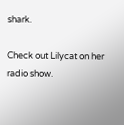shark.

Check out Lilycat on her radio show.